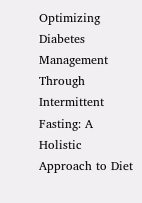Optimizing Diabetes Management Through Intermittent Fasting: A Holistic Approach to Diet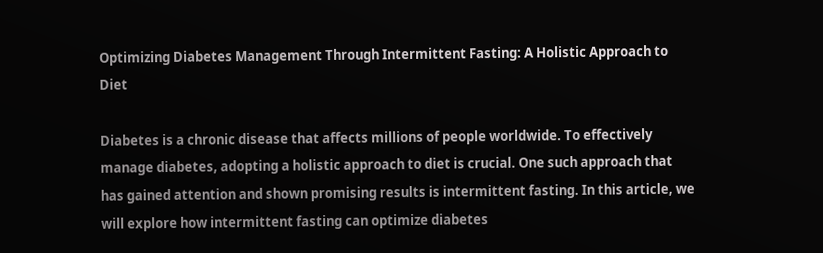Optimizing Diabetes Management Through Intermittent Fasting: A Holistic Approach to Diet

Diabetes is a chronic disease that affects millions of people worldwide. To effectively manage diabetes, adopting a holistic approach to diet is crucial. One such approach that has gained attention and shown promising results is intermittent fasting. In this article, we will explore how intermittent fasting can optimize diabetes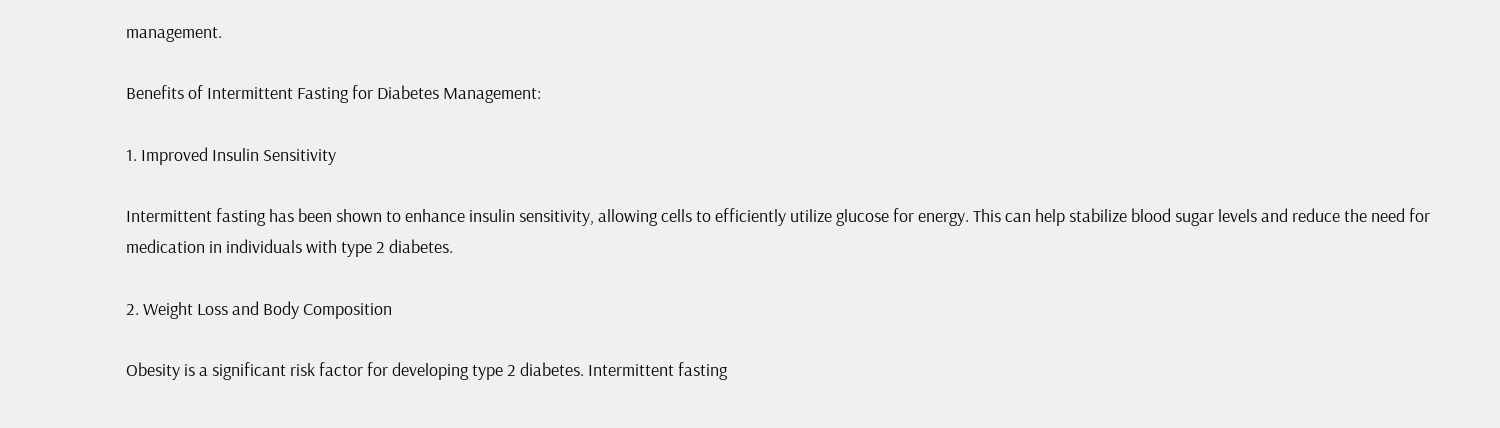management.

Benefits of Intermittent Fasting for Diabetes Management:

1. Improved Insulin Sensitivity

Intermittent fasting has been shown to enhance insulin sensitivity, allowing cells to efficiently utilize glucose for energy. This can help stabilize blood sugar levels and reduce the need for medication in individuals with type 2 diabetes.

2. Weight Loss and Body Composition

Obesity is a significant risk factor for developing type 2 diabetes. Intermittent fasting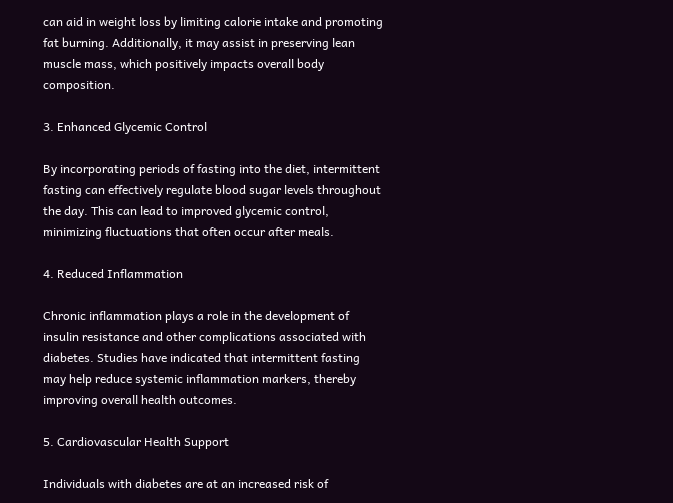can aid in weight loss by limiting calorie intake and promoting fat burning. Additionally, it may assist in preserving lean muscle mass, which positively impacts overall body composition.

3. Enhanced Glycemic Control

By incorporating periods of fasting into the diet, intermittent fasting can effectively regulate blood sugar levels throughout the day. This can lead to improved glycemic control, minimizing fluctuations that often occur after meals.

4. Reduced Inflammation

Chronic inflammation plays a role in the development of insulin resistance and other complications associated with diabetes. Studies have indicated that intermittent fasting may help reduce systemic inflammation markers, thereby improving overall health outcomes.

5. Cardiovascular Health Support

Individuals with diabetes are at an increased risk of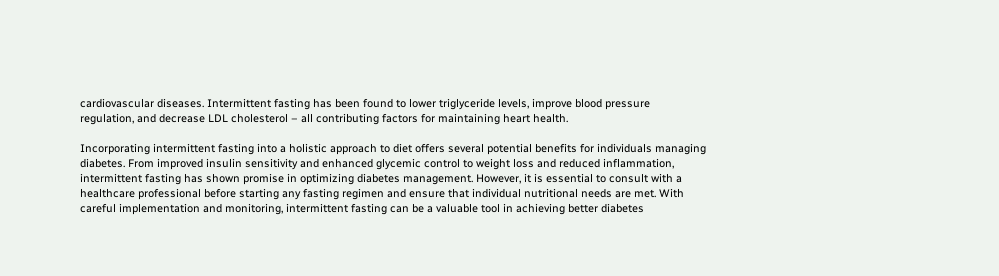cardiovascular diseases. Intermittent fasting has been found to lower triglyceride levels, improve blood pressure regulation, and decrease LDL cholesterol – all contributing factors for maintaining heart health.

Incorporating intermittent fasting into a holistic approach to diet offers several potential benefits for individuals managing diabetes. From improved insulin sensitivity and enhanced glycemic control to weight loss and reduced inflammation, intermittent fasting has shown promise in optimizing diabetes management. However, it is essential to consult with a healthcare professional before starting any fasting regimen and ensure that individual nutritional needs are met. With careful implementation and monitoring, intermittent fasting can be a valuable tool in achieving better diabetes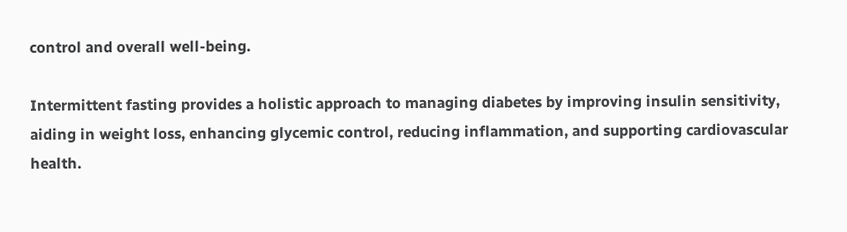control and overall well-being.

Intermittent fasting provides a holistic approach to managing diabetes by improving insulin sensitivity, aiding in weight loss, enhancing glycemic control, reducing inflammation, and supporting cardiovascular health.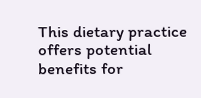This dietary practice offers potential benefits for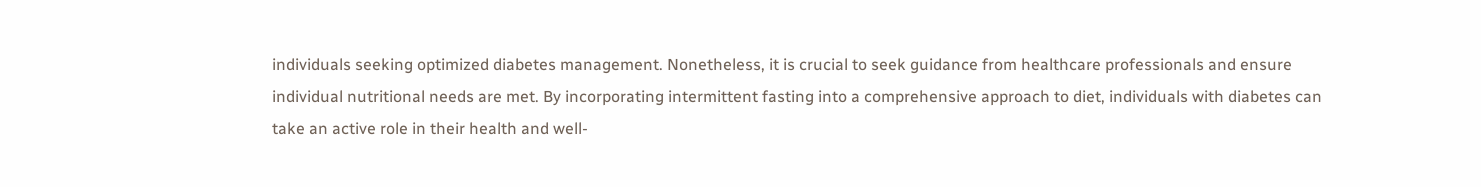individuals seeking optimized diabetes management. Nonetheless, it is crucial to seek guidance from healthcare professionals and ensure individual nutritional needs are met. By incorporating intermittent fasting into a comprehensive approach to diet, individuals with diabetes can take an active role in their health and well-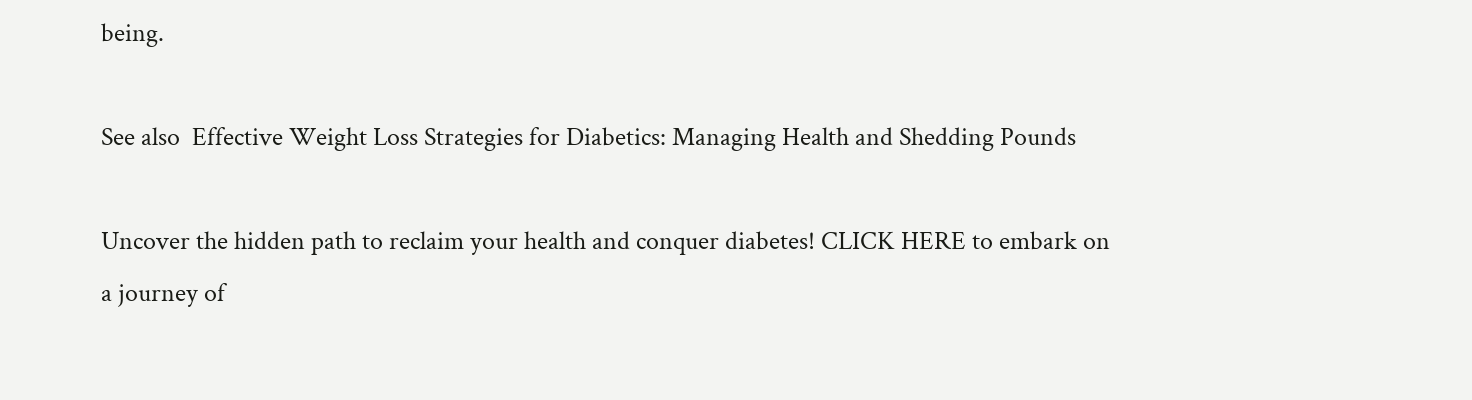being.

See also  Effective Weight Loss Strategies for Diabetics: Managing Health and Shedding Pounds

Uncover the hidden path to reclaim your health and conquer diabetes! CLICK HERE to embark on a journey of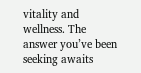vitality and wellness. The answer you’ve been seeking awaits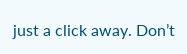just a click away. Don’t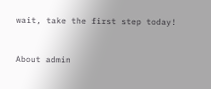wait, take the first step today!


About admin